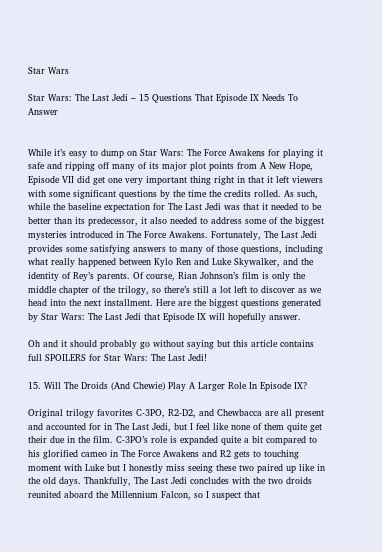Star Wars

Star Wars: The Last Jedi – 15 Questions That Episode IX Needs To Answer


While it’s easy to dump on Star Wars: The Force Awakens for playing it safe and ripping off many of its major plot points from A New Hope, Episode VII did get one very important thing right in that it left viewers with some significant questions by the time the credits rolled. As such, while the baseline expectation for The Last Jedi was that it needed to be better than its predecessor, it also needed to address some of the biggest mysteries introduced in The Force Awakens. Fortunately, The Last Jedi provides some satisfying answers to many of those questions, including what really happened between Kylo Ren and Luke Skywalker, and the identity of Rey’s parents. Of course, Rian Johnson’s film is only the middle chapter of the trilogy, so there’s still a lot left to discover as we head into the next installment. Here are the biggest questions generated by Star Wars: The Last Jedi that Episode IX will hopefully answer.

Oh and it should probably go without saying but this article contains full SPOILERS for Star Wars: The Last Jedi!

15. Will The Droids (And Chewie) Play A Larger Role In Episode IX?

Original trilogy favorites C-3PO, R2-D2, and Chewbacca are all present and accounted for in The Last Jedi, but I feel like none of them quite get their due in the film. C-3PO’s role is expanded quite a bit compared to his glorified cameo in The Force Awakens and R2 gets to touching moment with Luke but I honestly miss seeing these two paired up like in the old days. Thankfully, The Last Jedi concludes with the two droids reunited aboard the Millennium Falcon, so I suspect that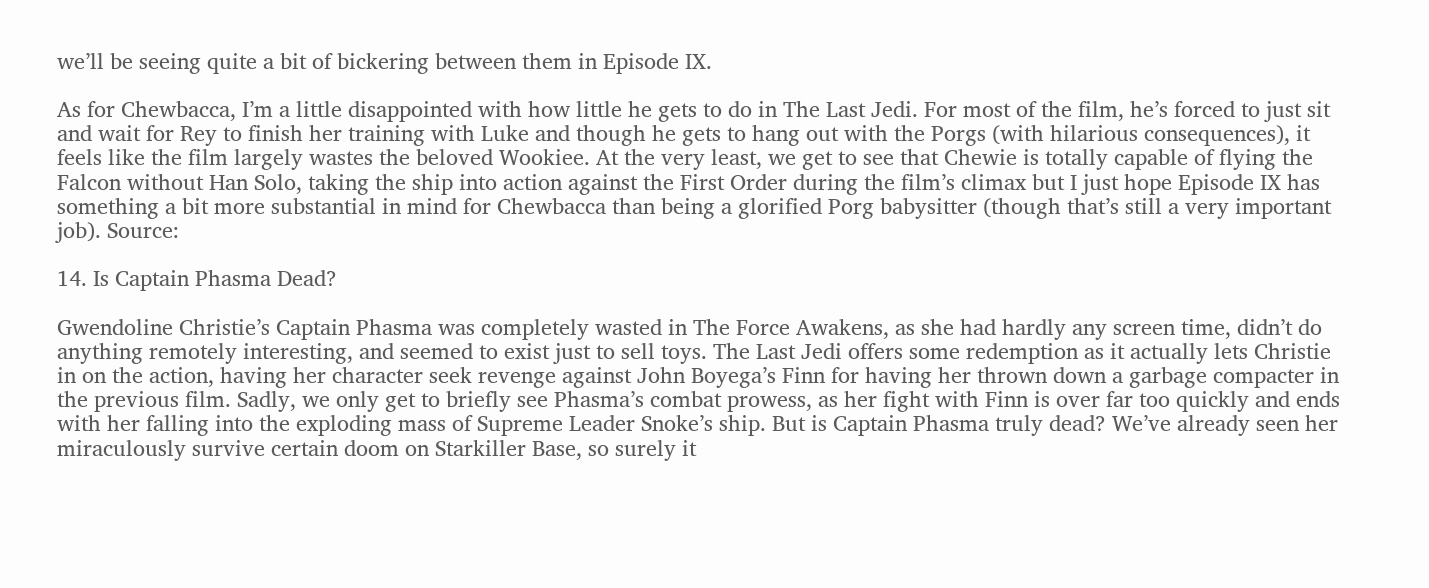we’ll be seeing quite a bit of bickering between them in Episode IX.

As for Chewbacca, I’m a little disappointed with how little he gets to do in The Last Jedi. For most of the film, he’s forced to just sit and wait for Rey to finish her training with Luke and though he gets to hang out with the Porgs (with hilarious consequences), it feels like the film largely wastes the beloved Wookiee. At the very least, we get to see that Chewie is totally capable of flying the Falcon without Han Solo, taking the ship into action against the First Order during the film’s climax but I just hope Episode IX has something a bit more substantial in mind for Chewbacca than being a glorified Porg babysitter (though that’s still a very important job). Source:

14. Is Captain Phasma Dead?

Gwendoline Christie’s Captain Phasma was completely wasted in The Force Awakens, as she had hardly any screen time, didn’t do anything remotely interesting, and seemed to exist just to sell toys. The Last Jedi offers some redemption as it actually lets Christie in on the action, having her character seek revenge against John Boyega’s Finn for having her thrown down a garbage compacter in the previous film. Sadly, we only get to briefly see Phasma’s combat prowess, as her fight with Finn is over far too quickly and ends with her falling into the exploding mass of Supreme Leader Snoke’s ship. But is Captain Phasma truly dead? We’ve already seen her miraculously survive certain doom on Starkiller Base, so surely it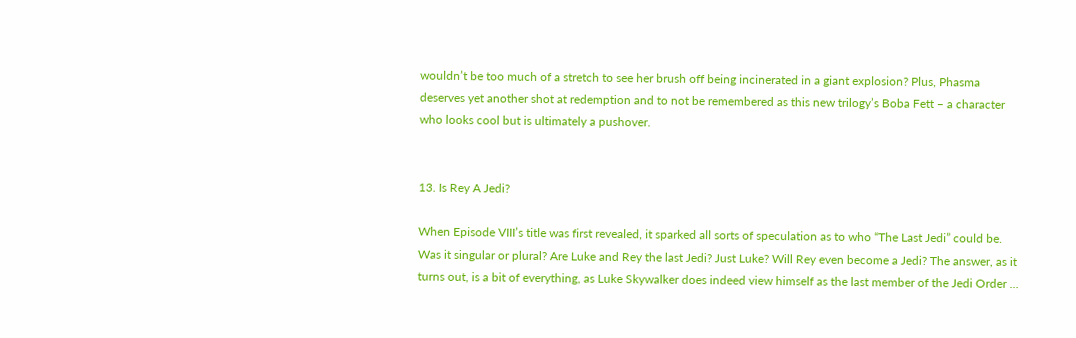wouldn’t be too much of a stretch to see her brush off being incinerated in a giant explosion? Plus, Phasma deserves yet another shot at redemption and to not be remembered as this new trilogy’s Boba Fett – a character who looks cool but is ultimately a pushover.


13. Is Rey A Jedi?

When Episode VIII’s title was first revealed, it sparked all sorts of speculation as to who “The Last Jedi” could be. Was it singular or plural? Are Luke and Rey the last Jedi? Just Luke? Will Rey even become a Jedi? The answer, as it turns out, is a bit of everything, as Luke Skywalker does indeed view himself as the last member of the Jedi Order …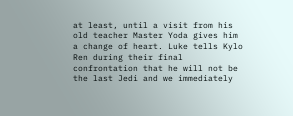at least, until a visit from his old teacher Master Yoda gives him a change of heart. Luke tells Kylo Ren during their final confrontation that he will not be the last Jedi and we immediately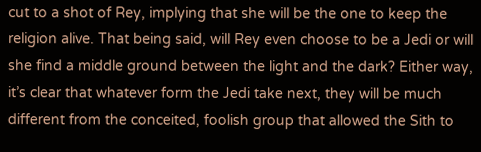cut to a shot of Rey, implying that she will be the one to keep the religion alive. That being said, will Rey even choose to be a Jedi or will she find a middle ground between the light and the dark? Either way, it’s clear that whatever form the Jedi take next, they will be much different from the conceited, foolish group that allowed the Sith to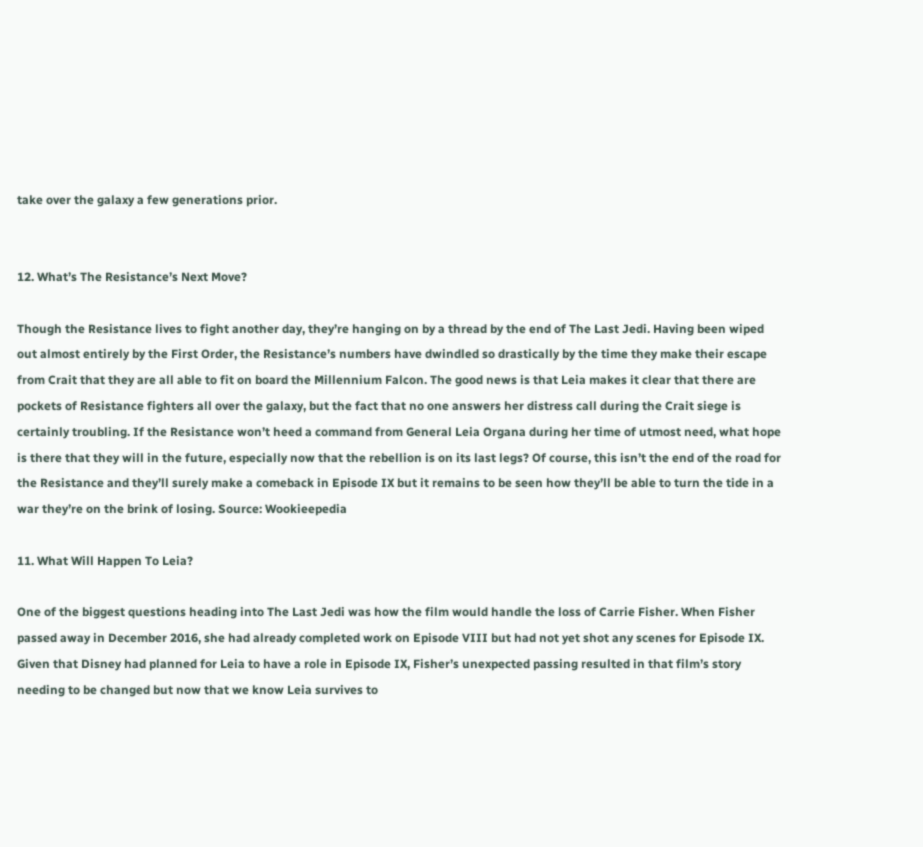take over the galaxy a few generations prior.


12. What’s The Resistance’s Next Move?

Though the Resistance lives to fight another day, they’re hanging on by a thread by the end of The Last Jedi. Having been wiped out almost entirely by the First Order, the Resistance’s numbers have dwindled so drastically by the time they make their escape from Crait that they are all able to fit on board the Millennium Falcon. The good news is that Leia makes it clear that there are pockets of Resistance fighters all over the galaxy, but the fact that no one answers her distress call during the Crait siege is certainly troubling. If the Resistance won’t heed a command from General Leia Organa during her time of utmost need, what hope is there that they will in the future, especially now that the rebellion is on its last legs? Of course, this isn’t the end of the road for the Resistance and they’ll surely make a comeback in Episode IX but it remains to be seen how they’ll be able to turn the tide in a war they’re on the brink of losing. Source: Wookieepedia

11. What Will Happen To Leia?

One of the biggest questions heading into The Last Jedi was how the film would handle the loss of Carrie Fisher. When Fisher passed away in December 2016, she had already completed work on Episode VIII but had not yet shot any scenes for Episode IX. Given that Disney had planned for Leia to have a role in Episode IX, Fisher’s unexpected passing resulted in that film’s story needing to be changed but now that we know Leia survives to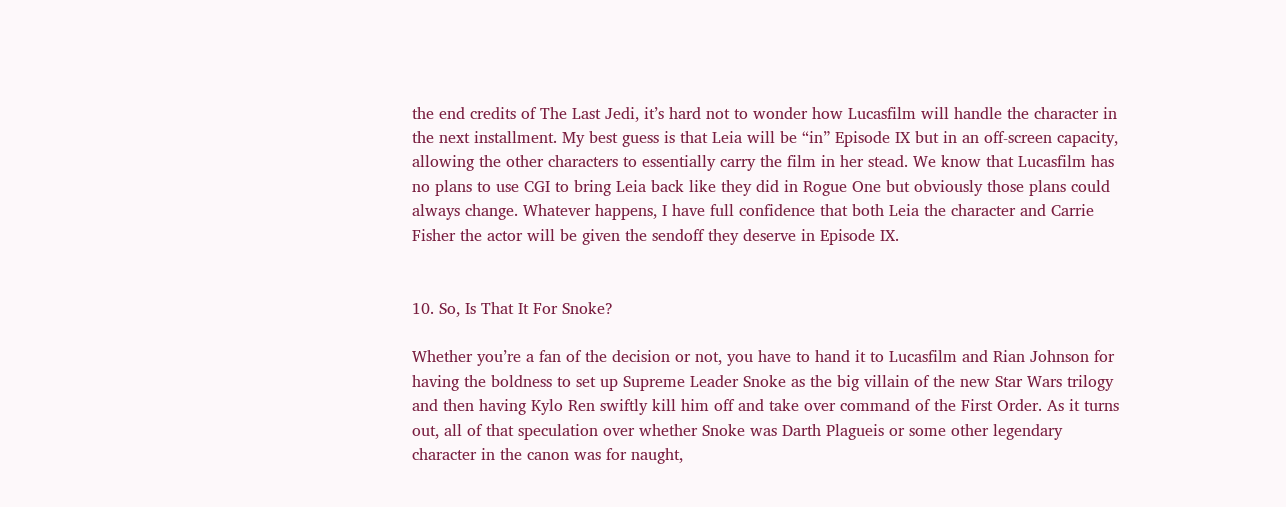the end credits of The Last Jedi, it’s hard not to wonder how Lucasfilm will handle the character in the next installment. My best guess is that Leia will be “in” Episode IX but in an off-screen capacity, allowing the other characters to essentially carry the film in her stead. We know that Lucasfilm has no plans to use CGI to bring Leia back like they did in Rogue One but obviously those plans could always change. Whatever happens, I have full confidence that both Leia the character and Carrie Fisher the actor will be given the sendoff they deserve in Episode IX.


10. So, Is That It For Snoke?

Whether you’re a fan of the decision or not, you have to hand it to Lucasfilm and Rian Johnson for having the boldness to set up Supreme Leader Snoke as the big villain of the new Star Wars trilogy and then having Kylo Ren swiftly kill him off and take over command of the First Order. As it turns out, all of that speculation over whether Snoke was Darth Plagueis or some other legendary character in the canon was for naught,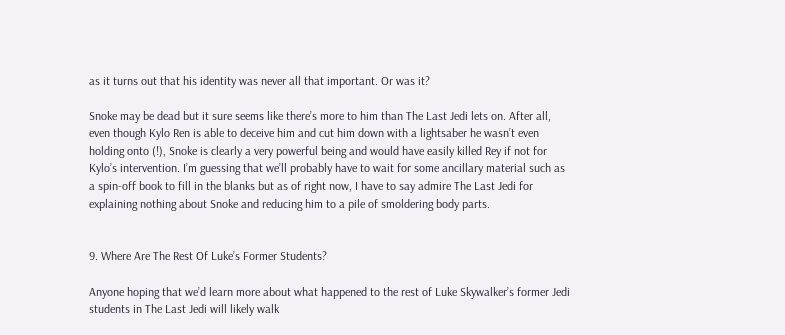as it turns out that his identity was never all that important. Or was it?

Snoke may be dead but it sure seems like there’s more to him than The Last Jedi lets on. After all, even though Kylo Ren is able to deceive him and cut him down with a lightsaber he wasn’t even holding onto (!), Snoke is clearly a very powerful being and would have easily killed Rey if not for Kylo’s intervention. I’m guessing that we’ll probably have to wait for some ancillary material such as a spin-off book to fill in the blanks but as of right now, I have to say admire The Last Jedi for explaining nothing about Snoke and reducing him to a pile of smoldering body parts.


9. Where Are The Rest Of Luke’s Former Students?

Anyone hoping that we’d learn more about what happened to the rest of Luke Skywalker’s former Jedi students in The Last Jedi will likely walk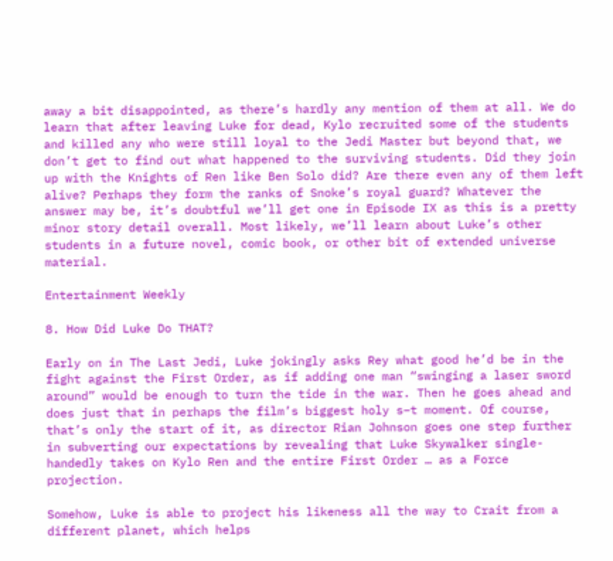away a bit disappointed, as there’s hardly any mention of them at all. We do learn that after leaving Luke for dead, Kylo recruited some of the students and killed any who were still loyal to the Jedi Master but beyond that, we don’t get to find out what happened to the surviving students. Did they join up with the Knights of Ren like Ben Solo did? Are there even any of them left alive? Perhaps they form the ranks of Snoke’s royal guard? Whatever the answer may be, it’s doubtful we’ll get one in Episode IX as this is a pretty minor story detail overall. Most likely, we’ll learn about Luke’s other students in a future novel, comic book, or other bit of extended universe material.

Entertainment Weekly

8. How Did Luke Do THAT?

Early on in The Last Jedi, Luke jokingly asks Rey what good he’d be in the fight against the First Order, as if adding one man “swinging a laser sword around” would be enough to turn the tide in the war. Then he goes ahead and does just that in perhaps the film’s biggest holy s–t moment. Of course, that’s only the start of it, as director Rian Johnson goes one step further in subverting our expectations by revealing that Luke Skywalker single-handedly takes on Kylo Ren and the entire First Order … as a Force projection.

Somehow, Luke is able to project his likeness all the way to Crait from a different planet, which helps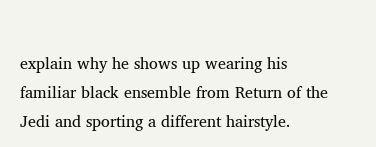explain why he shows up wearing his familiar black ensemble from Return of the Jedi and sporting a different hairstyle.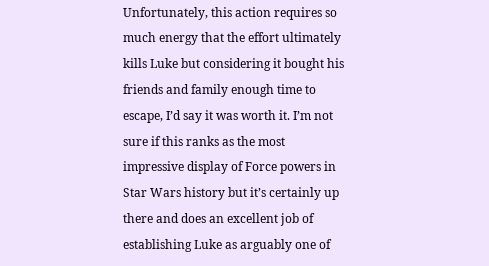Unfortunately, this action requires so much energy that the effort ultimately kills Luke but considering it bought his friends and family enough time to escape, I’d say it was worth it. I’m not sure if this ranks as the most impressive display of Force powers in Star Wars history but it’s certainly up there and does an excellent job of establishing Luke as arguably one of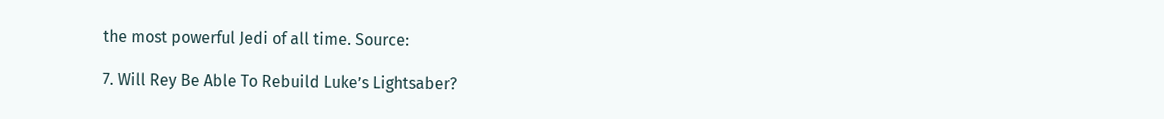the most powerful Jedi of all time. Source:

7. Will Rey Be Able To Rebuild Luke’s Lightsaber?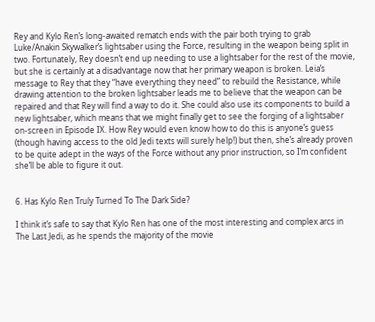Rey and Kylo Ren’s long-awaited rematch ends with the pair both trying to grab Luke/Anakin Skywalker’s lightsaber using the Force, resulting in the weapon being split in two. Fortunately, Rey doesn’t end up needing to use a lightsaber for the rest of the movie, but she is certainly at a disadvantage now that her primary weapon is broken. Leia’s message to Rey that they “have everything they need” to rebuild the Resistance, while drawing attention to the broken lightsaber leads me to believe that the weapon can be repaired and that Rey will find a way to do it. She could also use its components to build a new lightsaber, which means that we might finally get to see the forging of a lightsaber on-screen in Episode IX. How Rey would even know how to do this is anyone’s guess (though having access to the old Jedi texts will surely help!) but then, she’s already proven to be quite adept in the ways of the Force without any prior instruction, so I’m confident she’ll be able to figure it out.


6. Has Kylo Ren Truly Turned To The Dark Side?

I think it’s safe to say that Kylo Ren has one of the most interesting and complex arcs in The Last Jedi, as he spends the majority of the movie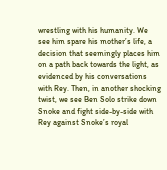wrestling with his humanity. We see him spare his mother’s life, a decision that seemingly places him on a path back towards the light, as evidenced by his conversations with Rey. Then, in another shocking twist, we see Ben Solo strike down Snoke and fight side-by-side with Rey against Snoke’s royal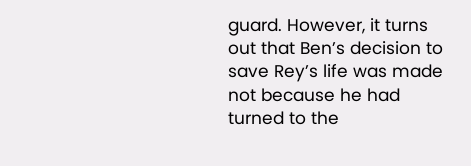guard. However, it turns out that Ben’s decision to save Rey’s life was made not because he had turned to the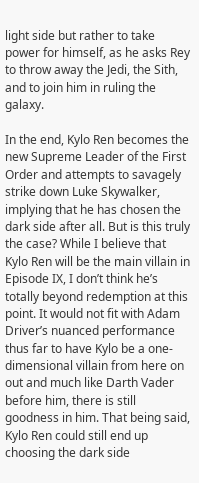light side but rather to take power for himself, as he asks Rey to throw away the Jedi, the Sith, and to join him in ruling the galaxy.

In the end, Kylo Ren becomes the new Supreme Leader of the First Order and attempts to savagely strike down Luke Skywalker, implying that he has chosen the dark side after all. But is this truly the case? While I believe that Kylo Ren will be the main villain in Episode IX, I don’t think he’s totally beyond redemption at this point. It would not fit with Adam Driver’s nuanced performance thus far to have Kylo be a one-dimensional villain from here on out and much like Darth Vader before him, there is still goodness in him. That being said, Kylo Ren could still end up choosing the dark side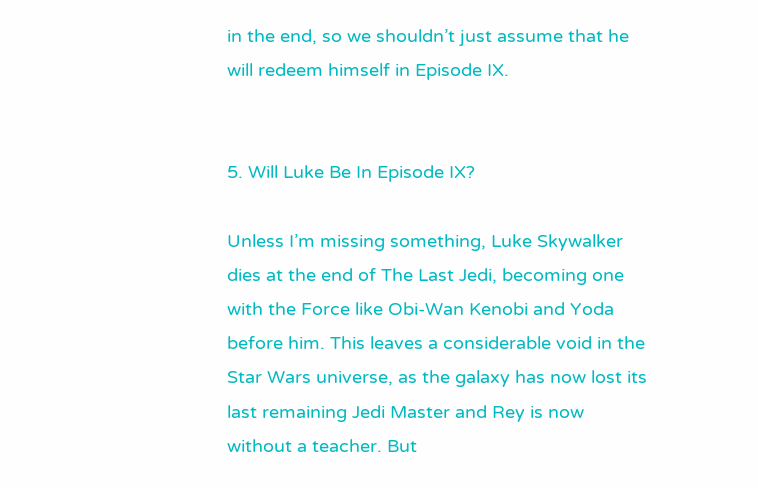in the end, so we shouldn’t just assume that he will redeem himself in Episode IX.


5. Will Luke Be In Episode IX?

Unless I’m missing something, Luke Skywalker dies at the end of The Last Jedi, becoming one with the Force like Obi-Wan Kenobi and Yoda before him. This leaves a considerable void in the Star Wars universe, as the galaxy has now lost its last remaining Jedi Master and Rey is now without a teacher. But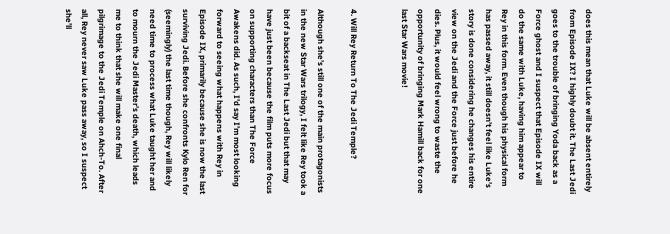does this mean that Luke will be absent entirely from Episode IX? I highly doubt it. The Last Jedi goes to the trouble of bringing Yoda back as a Force ghost and I suspect that Episode IX will do the same with Luke, having him appear to Rey in this form. Even though his physical form has passed away, it still doesn’t feel like Luke’s story is done considering he changes his entire view on the Jedi and the Force just before he dies. Plus, it would feel wrong to waste the opportunity of bringing Mark Hamill back for one last Star Wars movie!


4. Will Rey Return To The Jedi Temple?

Although she’s still one of the main protagonists in the new Star Wars trilogy, I felt like Rey took a bit of a backseat in The Last Jedi but that may have just been because the film puts more focus on supporting characters than The Force Awakens did. As such, I’d say I’m most looking forward to seeing what happens with Rey in Episode IX, primarily because she is now the last surviving Jedi. Before she confronts Kylo Ren for (seemingly) the last time though, Rey will likely need time to process what Luke taught her and to mourn the Jedi Master’s death, which leads me to think that she will make one final pilgrimage to the Jedi Temple on Ahch-To. After all, Rey never saw Luke pass away, so I suspect she’ll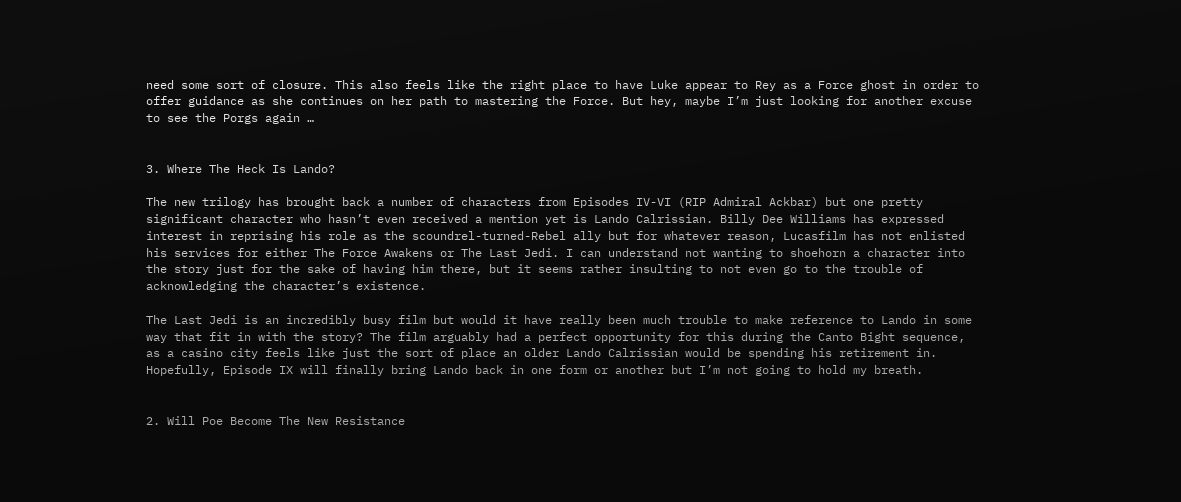need some sort of closure. This also feels like the right place to have Luke appear to Rey as a Force ghost in order to offer guidance as she continues on her path to mastering the Force. But hey, maybe I’m just looking for another excuse to see the Porgs again …


3. Where The Heck Is Lando?

The new trilogy has brought back a number of characters from Episodes IV-VI (RIP Admiral Ackbar) but one pretty significant character who hasn’t even received a mention yet is Lando Calrissian. Billy Dee Williams has expressed interest in reprising his role as the scoundrel-turned-Rebel ally but for whatever reason, Lucasfilm has not enlisted his services for either The Force Awakens or The Last Jedi. I can understand not wanting to shoehorn a character into the story just for the sake of having him there, but it seems rather insulting to not even go to the trouble of acknowledging the character’s existence.

The Last Jedi is an incredibly busy film but would it have really been much trouble to make reference to Lando in some way that fit in with the story? The film arguably had a perfect opportunity for this during the Canto Bight sequence, as a casino city feels like just the sort of place an older Lando Calrissian would be spending his retirement in. Hopefully, Episode IX will finally bring Lando back in one form or another but I’m not going to hold my breath.


2. Will Poe Become The New Resistance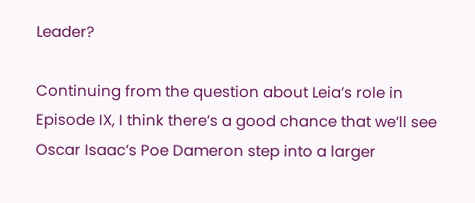Leader?

Continuing from the question about Leia’s role in Episode IX, I think there’s a good chance that we’ll see Oscar Isaac’s Poe Dameron step into a larger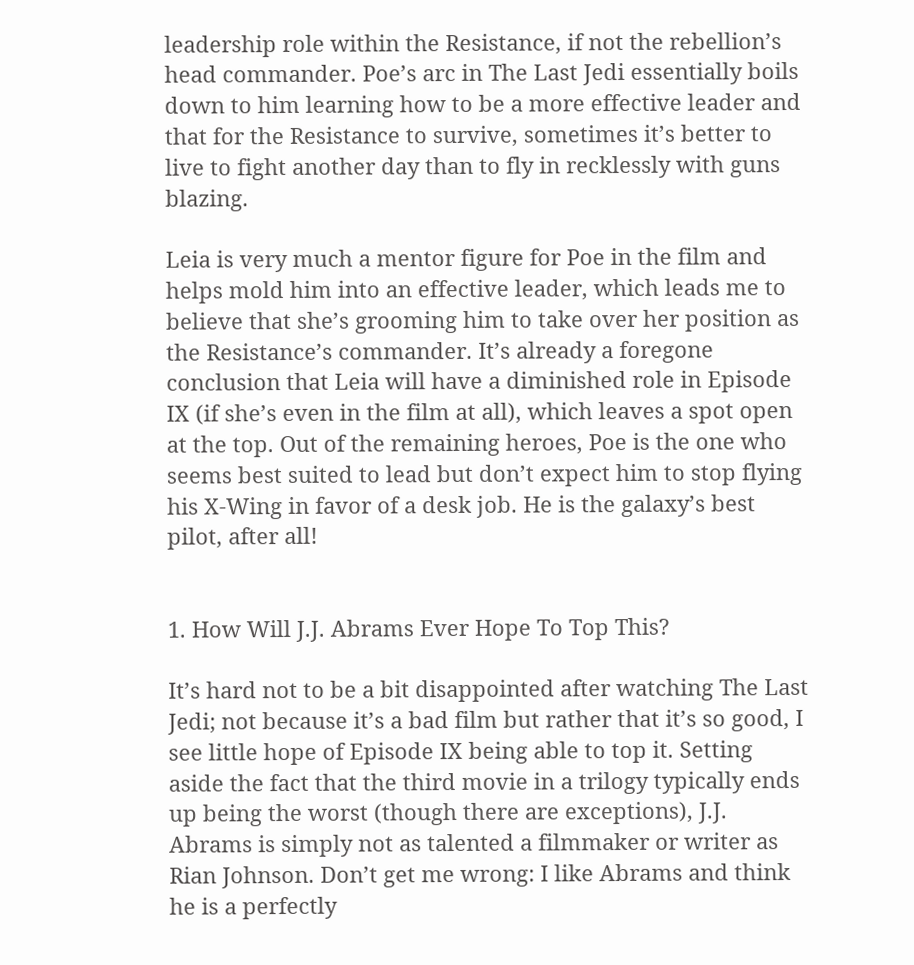leadership role within the Resistance, if not the rebellion’s head commander. Poe’s arc in The Last Jedi essentially boils down to him learning how to be a more effective leader and that for the Resistance to survive, sometimes it’s better to live to fight another day than to fly in recklessly with guns blazing.

Leia is very much a mentor figure for Poe in the film and helps mold him into an effective leader, which leads me to believe that she’s grooming him to take over her position as the Resistance’s commander. It’s already a foregone conclusion that Leia will have a diminished role in Episode IX (if she’s even in the film at all), which leaves a spot open at the top. Out of the remaining heroes, Poe is the one who seems best suited to lead but don’t expect him to stop flying his X-Wing in favor of a desk job. He is the galaxy’s best pilot, after all!


1. How Will J.J. Abrams Ever Hope To Top This?

It’s hard not to be a bit disappointed after watching The Last Jedi; not because it’s a bad film but rather that it’s so good, I see little hope of Episode IX being able to top it. Setting aside the fact that the third movie in a trilogy typically ends up being the worst (though there are exceptions), J.J. Abrams is simply not as talented a filmmaker or writer as Rian Johnson. Don’t get me wrong: I like Abrams and think he is a perfectly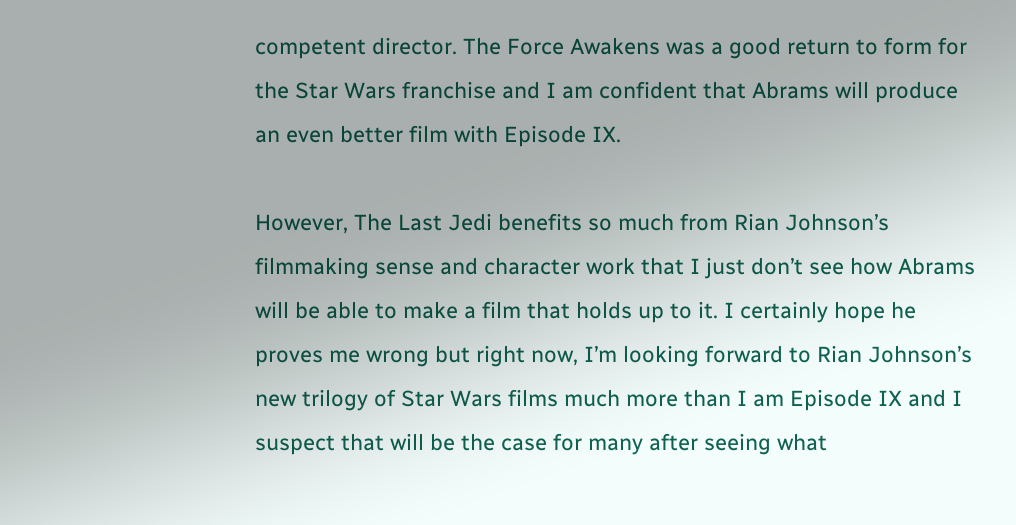competent director. The Force Awakens was a good return to form for the Star Wars franchise and I am confident that Abrams will produce an even better film with Episode IX.

However, The Last Jedi benefits so much from Rian Johnson’s filmmaking sense and character work that I just don’t see how Abrams will be able to make a film that holds up to it. I certainly hope he proves me wrong but right now, I’m looking forward to Rian Johnson’s new trilogy of Star Wars films much more than I am Episode IX and I suspect that will be the case for many after seeing what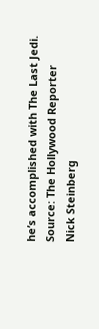he’s accomplished with The Last Jedi. Source: The Hollywood Reporter
Nick Steinberg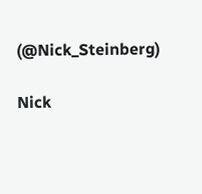(@Nick_Steinberg)

Nick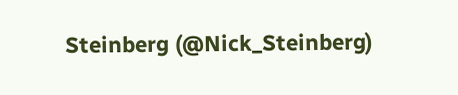Steinberg (@Nick_Steinberg)